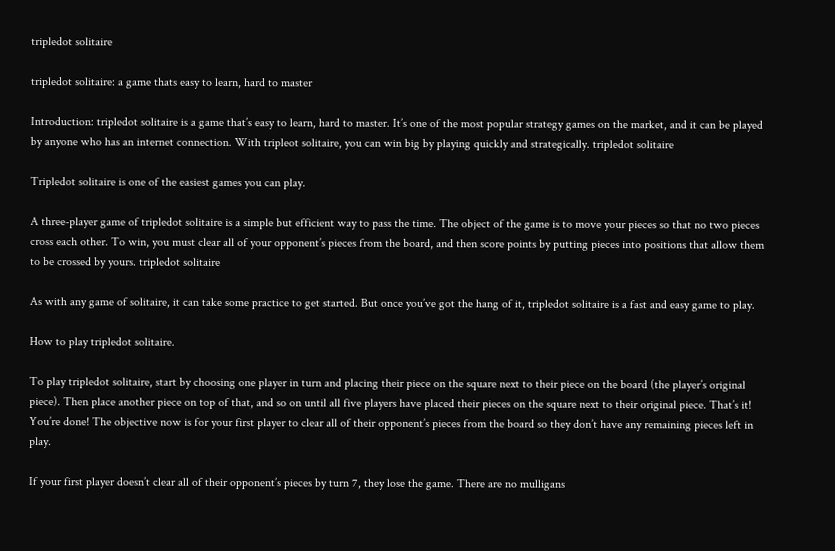tripledot solitaire

tripledot solitaire: a game thats easy to learn, hard to master

Introduction: tripledot solitaire is a game that’s easy to learn, hard to master. It’s one of the most popular strategy games on the market, and it can be played by anyone who has an internet connection. With tripleot solitaire, you can win big by playing quickly and strategically. tripledot solitaire

Tripledot solitaire is one of the easiest games you can play.

A three-player game of tripledot solitaire is a simple but efficient way to pass the time. The object of the game is to move your pieces so that no two pieces cross each other. To win, you must clear all of your opponent’s pieces from the board, and then score points by putting pieces into positions that allow them to be crossed by yours. tripledot solitaire

As with any game of solitaire, it can take some practice to get started. But once you’ve got the hang of it, tripledot solitaire is a fast and easy game to play.

How to play tripledot solitaire.

To play tripledot solitaire, start by choosing one player in turn and placing their piece on the square next to their piece on the board (the player’s original piece). Then place another piece on top of that, and so on until all five players have placed their pieces on the square next to their original piece. That’s it! You’re done! The objective now is for your first player to clear all of their opponent’s pieces from the board so they don’t have any remaining pieces left in play.

If your first player doesn’t clear all of their opponent’s pieces by turn 7, they lose the game. There are no mulligans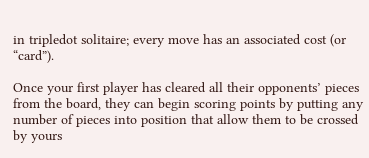in tripledot solitaire; every move has an associated cost (or “card”).

Once your first player has cleared all their opponents’ pieces from the board, they can begin scoring points by putting any number of pieces into position that allow them to be crossed by yours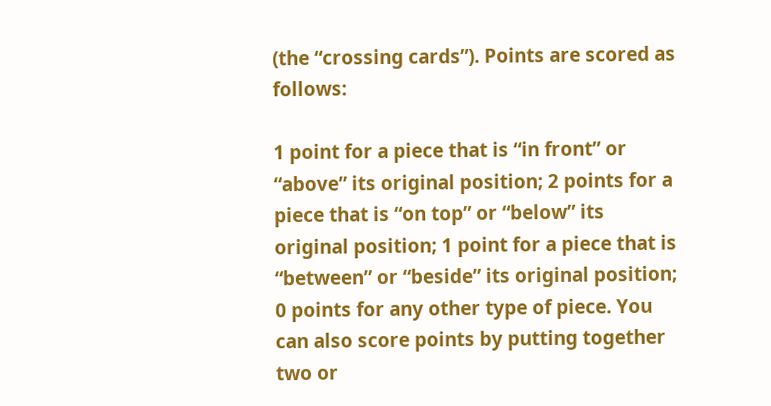(the “crossing cards”). Points are scored as follows:

1 point for a piece that is “in front” or “above” its original position; 2 points for a piece that is “on top” or “below” its original position; 1 point for a piece that is “between” or “beside” its original position; 0 points for any other type of piece. You can also score points by putting together two or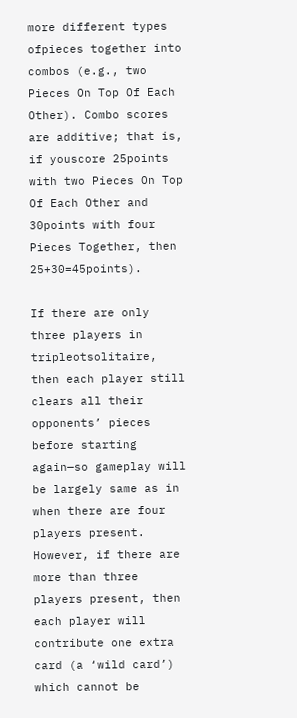more different types ofpieces together into combos (e.g., two Pieces On Top Of Each Other). Combo scores are additive; that is, if youscore 25points with two Pieces On Top Of Each Other and 30points with four Pieces Together, then 25+30=45points).

If there are only three players in tripleotsolitaire, then each player still clears all their opponents’ pieces before starting again—so gameplay will be largely same as in when there are four players present. However, if there are more than three players present, then each player will contribute one extra card (a ‘wild card’) which cannot be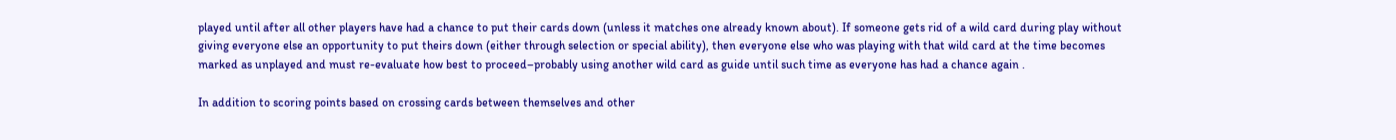played until after all other players have had a chance to put their cards down (unless it matches one already known about). If someone gets rid of a wild card during play without giving everyone else an opportunity to put theirs down (either through selection or special ability), then everyone else who was playing with that wild card at the time becomes marked as unplayed and must re-evaluate how best to proceed–probably using another wild card as guide until such time as everyone has had a chance again .

In addition to scoring points based on crossing cards between themselves and other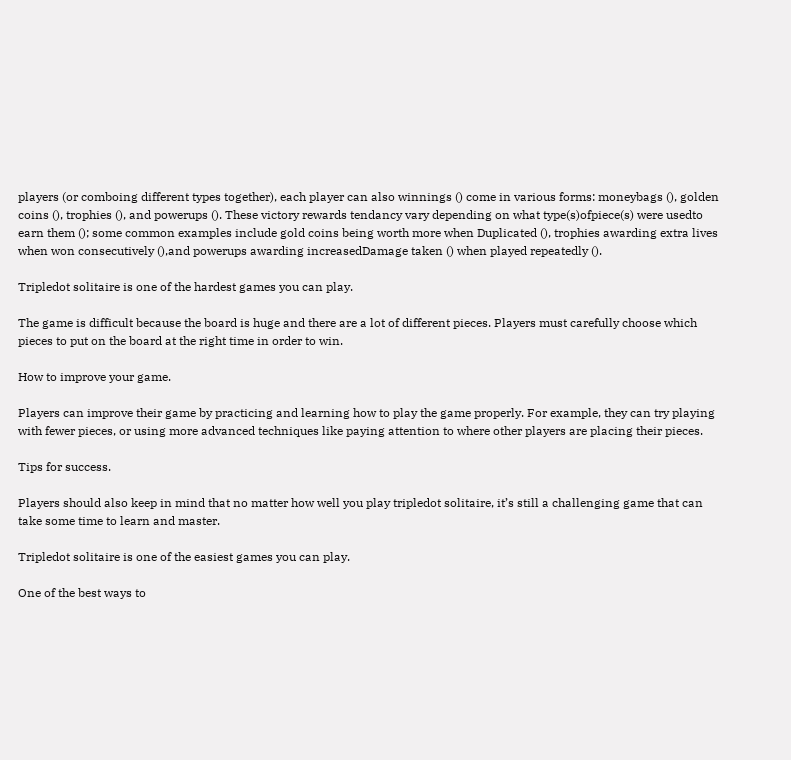players (or comboing different types together), each player can also winnings () come in various forms: moneybags (), golden coins (), trophies (), and powerups (). These victory rewards tendancy vary depending on what type(s)ofpiece(s) were usedto earn them (); some common examples include gold coins being worth more when Duplicated (), trophies awarding extra lives when won consecutively (),and powerups awarding increasedDamage taken () when played repeatedly ().

Tripledot solitaire is one of the hardest games you can play.

The game is difficult because the board is huge and there are a lot of different pieces. Players must carefully choose which pieces to put on the board at the right time in order to win.

How to improve your game.

Players can improve their game by practicing and learning how to play the game properly. For example, they can try playing with fewer pieces, or using more advanced techniques like paying attention to where other players are placing their pieces.

Tips for success.

Players should also keep in mind that no matter how well you play tripledot solitaire, it’s still a challenging game that can take some time to learn and master.

Tripledot solitaire is one of the easiest games you can play.

One of the best ways to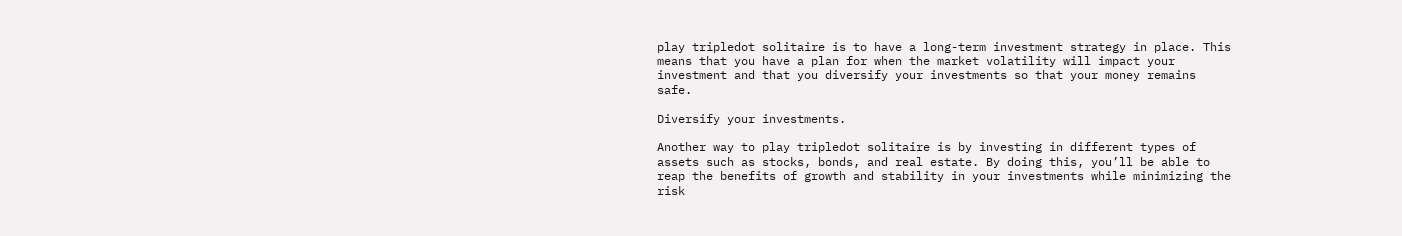play tripledot solitaire is to have a long-term investment strategy in place. This means that you have a plan for when the market volatility will impact your investment and that you diversify your investments so that your money remains safe.

Diversify your investments.

Another way to play tripledot solitaire is by investing in different types of assets such as stocks, bonds, and real estate. By doing this, you’ll be able to reap the benefits of growth and stability in your investments while minimizing the risk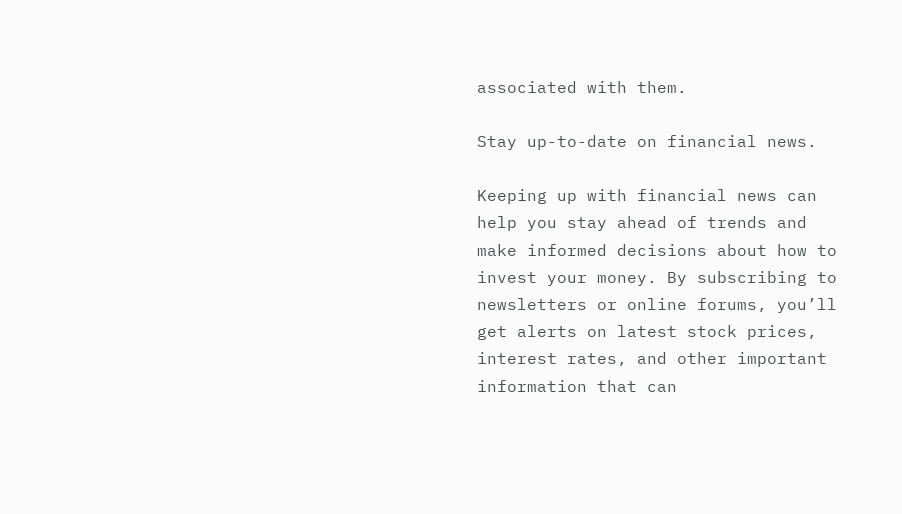associated with them.

Stay up-to-date on financial news.

Keeping up with financial news can help you stay ahead of trends and make informed decisions about how to invest your money. By subscribing to newsletters or online forums, you’ll get alerts on latest stock prices, interest rates, and other important information that can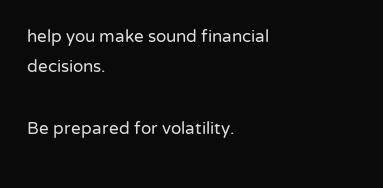help you make sound financial decisions.

Be prepared for volatility.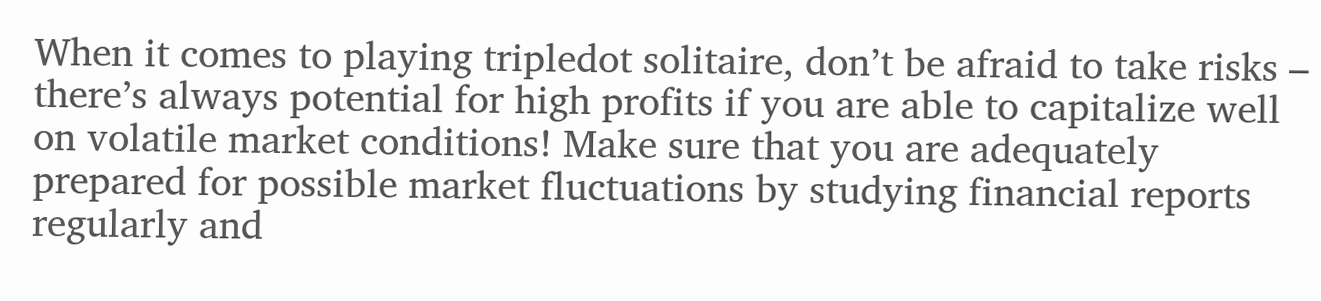When it comes to playing tripledot solitaire, don’t be afraid to take risks – there’s always potential for high profits if you are able to capitalize well on volatile market conditions! Make sure that you are adequately prepared for possible market fluctuations by studying financial reports regularly and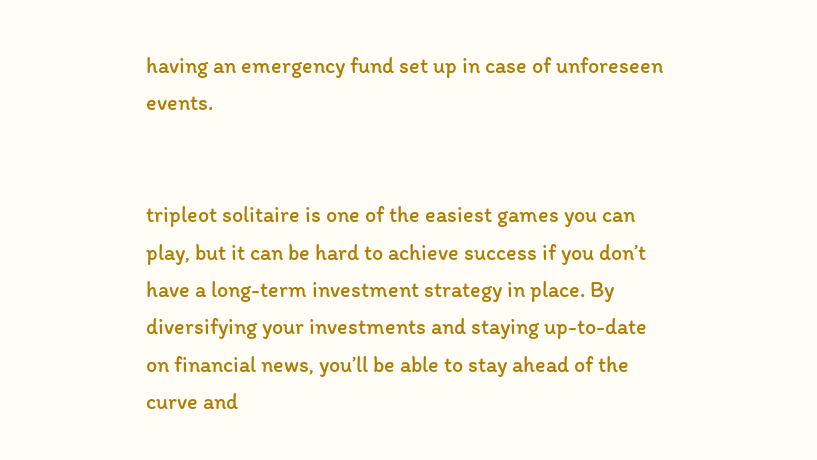having an emergency fund set up in case of unforeseen events.


tripleot solitaire is one of the easiest games you can play, but it can be hard to achieve success if you don’t have a long-term investment strategy in place. By diversifying your investments and staying up-to-date on financial news, you’ll be able to stay ahead of the curve and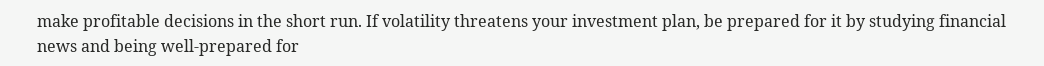make profitable decisions in the short run. If volatility threatens your investment plan, be prepared for it by studying financial news and being well-prepared for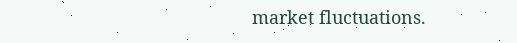market fluctuations.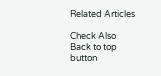Related Articles

Check Also
Back to top button